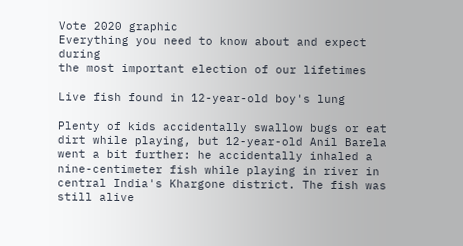Vote 2020 graphic
Everything you need to know about and expect during
the most important election of our lifetimes

Live fish found in 12-year-old boy's lung

Plenty of kids accidentally swallow bugs or eat dirt while playing, but 12-year-old Anil Barela went a bit further: he accidentally inhaled a nine-centimeter fish while playing in river in central India's Khargone district. The fish was still alive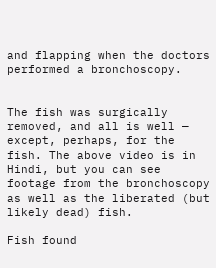and flapping when the doctors performed a bronchoscopy.


The fish was surgically removed, and all is well — except, perhaps, for the fish. The above video is in Hindi, but you can see footage from the bronchoscopy as well as the liberated (but likely dead) fish.

Fish found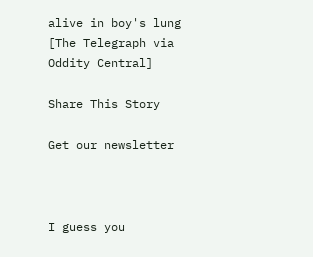alive in boy's lung [The Telegraph via Oddity Central]

Share This Story

Get our newsletter



I guess you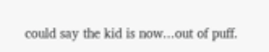could say the kid is now...out of puff.